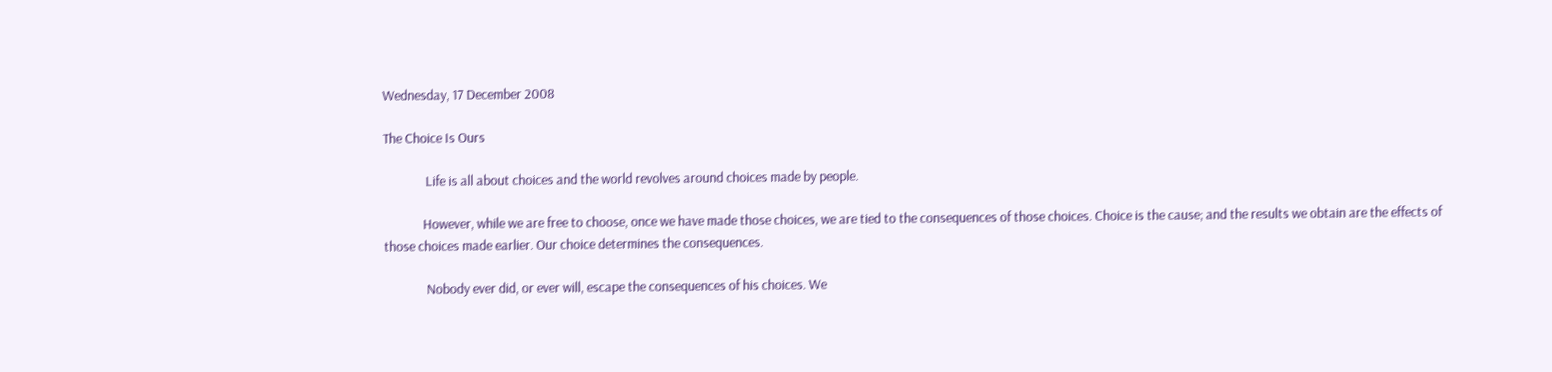Wednesday, 17 December 2008

The Choice Is Ours

              Life is all about choices and the world revolves around choices made by people.

             However, while we are free to choose, once we have made those choices, we are tied to the consequences of those choices. Choice is the cause; and the results we obtain are the effects of those choices made earlier. Our choice determines the consequences.

              Nobody ever did, or ever will, escape the consequences of his choices. We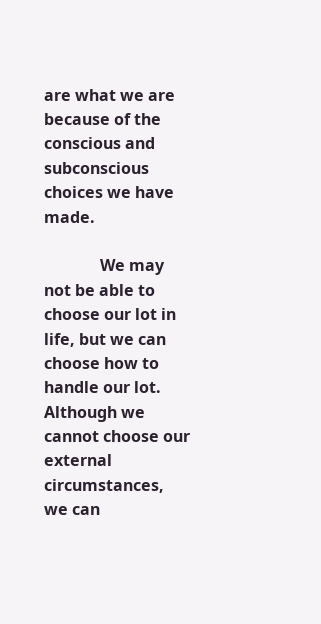are what we are because of the conscious and subconscious choices we have made.

              We may not be able to choose our lot in life, but we can choose how to handle our lot. Although we cannot choose our external circumstances, we can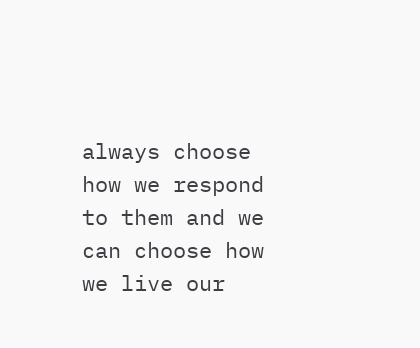always choose how we respond to them and we can choose how we live our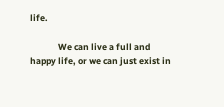life.

              We can live a full and happy life, or we can just exist in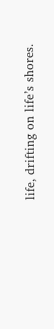life, drifting on life’s shores.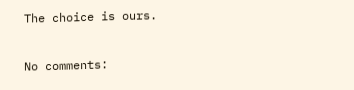The choice is ours.

No comments: